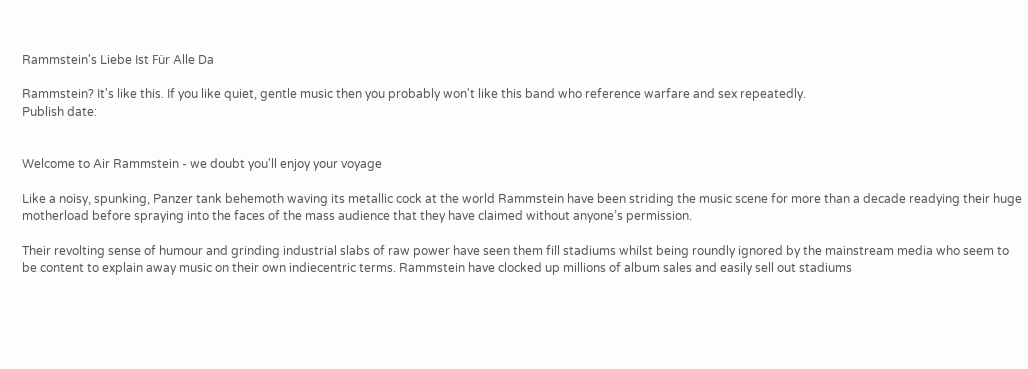Rammstein's Liebe Ist Für Alle Da

Rammstein? It's like this. If you like quiet, gentle music then you probably won't like this band who reference warfare and sex repeatedly.
Publish date:


Welcome to Air Rammstein - we doubt you'll enjoy your voyage

Like a noisy, spunking, Panzer tank behemoth waving its metallic cock at the world Rammstein have been striding the music scene for more than a decade readying their huge motherload before spraying into the faces of the mass audience that they have claimed without anyone’s permission.

Their revolting sense of humour and grinding industrial slabs of raw power have seen them fill stadiums whilst being roundly ignored by the mainstream media who seem to be content to explain away music on their own indiecentric terms. Rammstein have clocked up millions of album sales and easily sell out stadiums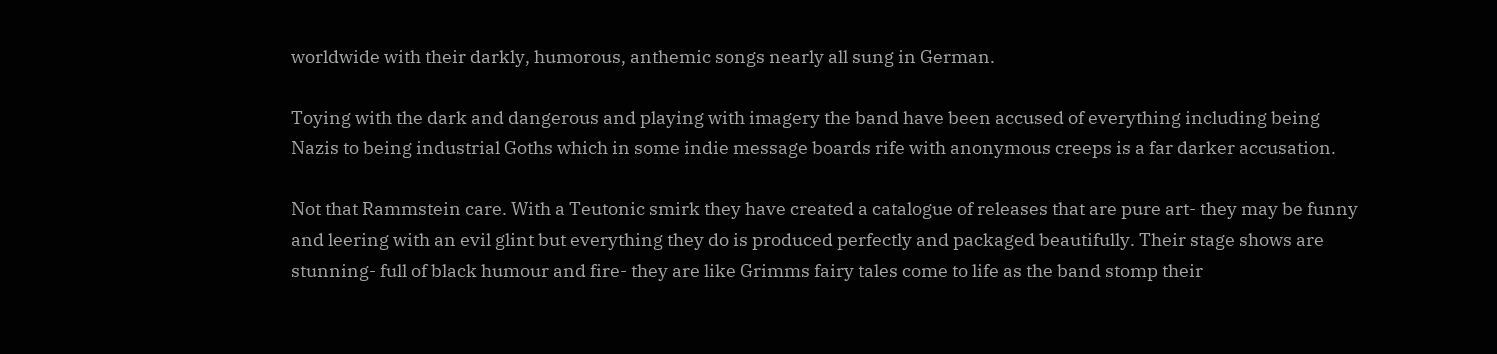worldwide with their darkly, humorous, anthemic songs nearly all sung in German.

Toying with the dark and dangerous and playing with imagery the band have been accused of everything including being Nazis to being industrial Goths which in some indie message boards rife with anonymous creeps is a far darker accusation.

Not that Rammstein care. With a Teutonic smirk they have created a catalogue of releases that are pure art- they may be funny and leering with an evil glint but everything they do is produced perfectly and packaged beautifully. Their stage shows are stunning- full of black humour and fire- they are like Grimms fairy tales come to life as the band stomp their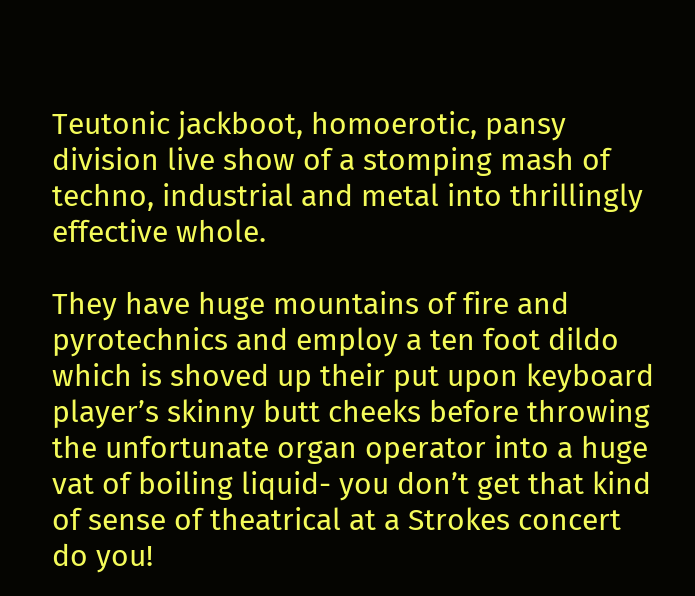Teutonic jackboot, homoerotic, pansy division live show of a stomping mash of techno, industrial and metal into thrillingly effective whole.

They have huge mountains of fire and pyrotechnics and employ a ten foot dildo which is shoved up their put upon keyboard player’s skinny butt cheeks before throwing the unfortunate organ operator into a huge vat of boiling liquid- you don’t get that kind of sense of theatrical at a Strokes concert do you!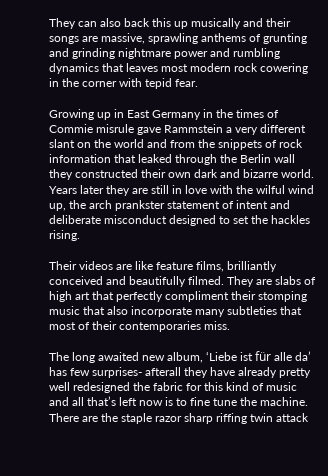They can also back this up musically and their songs are massive, sprawling anthems of grunting and grinding nightmare power and rumbling dynamics that leaves most modern rock cowering in the corner with tepid fear.

Growing up in East Germany in the times of Commie misrule gave Rammstein a very different slant on the world and from the snippets of rock information that leaked through the Berlin wall they constructed their own dark and bizarre world. Years later they are still in love with the wilful wind up, the arch prankster statement of intent and deliberate misconduct designed to set the hackles rising.

Their videos are like feature films, brilliantly conceived and beautifully filmed. They are slabs of high art that perfectly compliment their stomping music that also incorporate many subtleties that most of their contemporaries miss.

The long awaited new album, ‘Liebe ist für alle da’ has few surprises- afterall they have already pretty well redesigned the fabric for this kind of music and all that’s left now is to fine tune the machine. There are the staple razor sharp riffing twin attack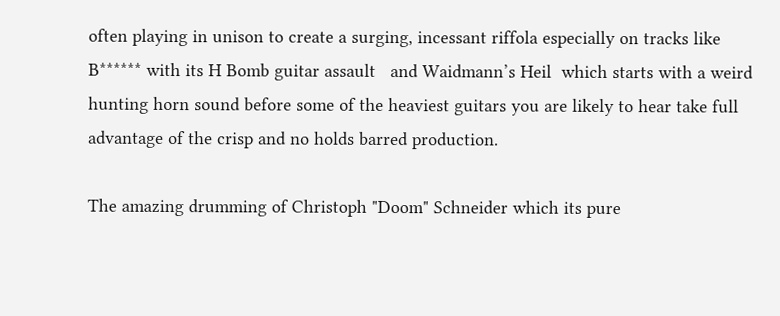often playing in unison to create a surging, incessant riffola especially on tracks like B****** with its H Bomb guitar assault   and Waidmann’s Heil  which starts with a weird hunting horn sound before some of the heaviest guitars you are likely to hear take full advantage of the crisp and no holds barred production.

The amazing drumming of Christoph "Doom" Schneider which its pure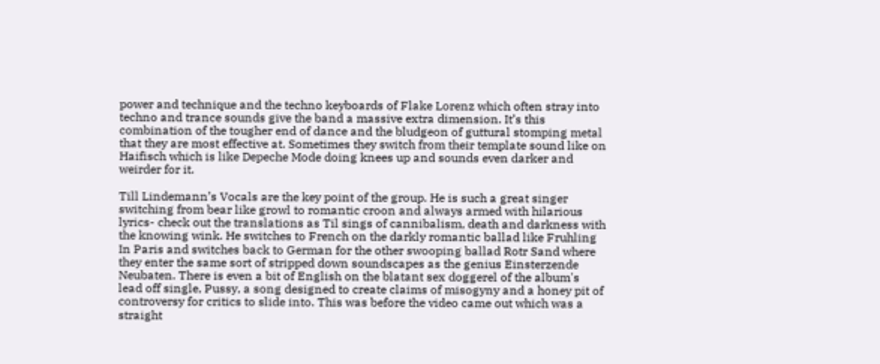power and technique and the techno keyboards of Flake Lorenz which often stray into techno and trance sounds give the band a massive extra dimension. It’s this combination of the tougher end of dance and the bludgeon of guttural stomping metal that they are most effective at. Sometimes they switch from their template sound like on Haifisch which is like Depeche Mode doing knees up and sounds even darker and weirder for it.

Till Lindemann’s Vocals are the key point of the group. He is such a great singer switching from bear like growl to romantic croon and always armed with hilarious lyrics- check out the translations as Til sings of cannibalism, death and darkness with the knowing wink. He switches to French on the darkly romantic ballad like Fruhling In Paris and switches back to German for the other swooping ballad Rotr Sand where they enter the same sort of stripped down soundscapes as the genius Einsterzende Neubaten. There is even a bit of English on the blatant sex doggerel of the album's lead off single, Pussy, a song designed to create claims of misogyny and a honey pit of controversy for critics to slide into. This was before the video came out which was a straight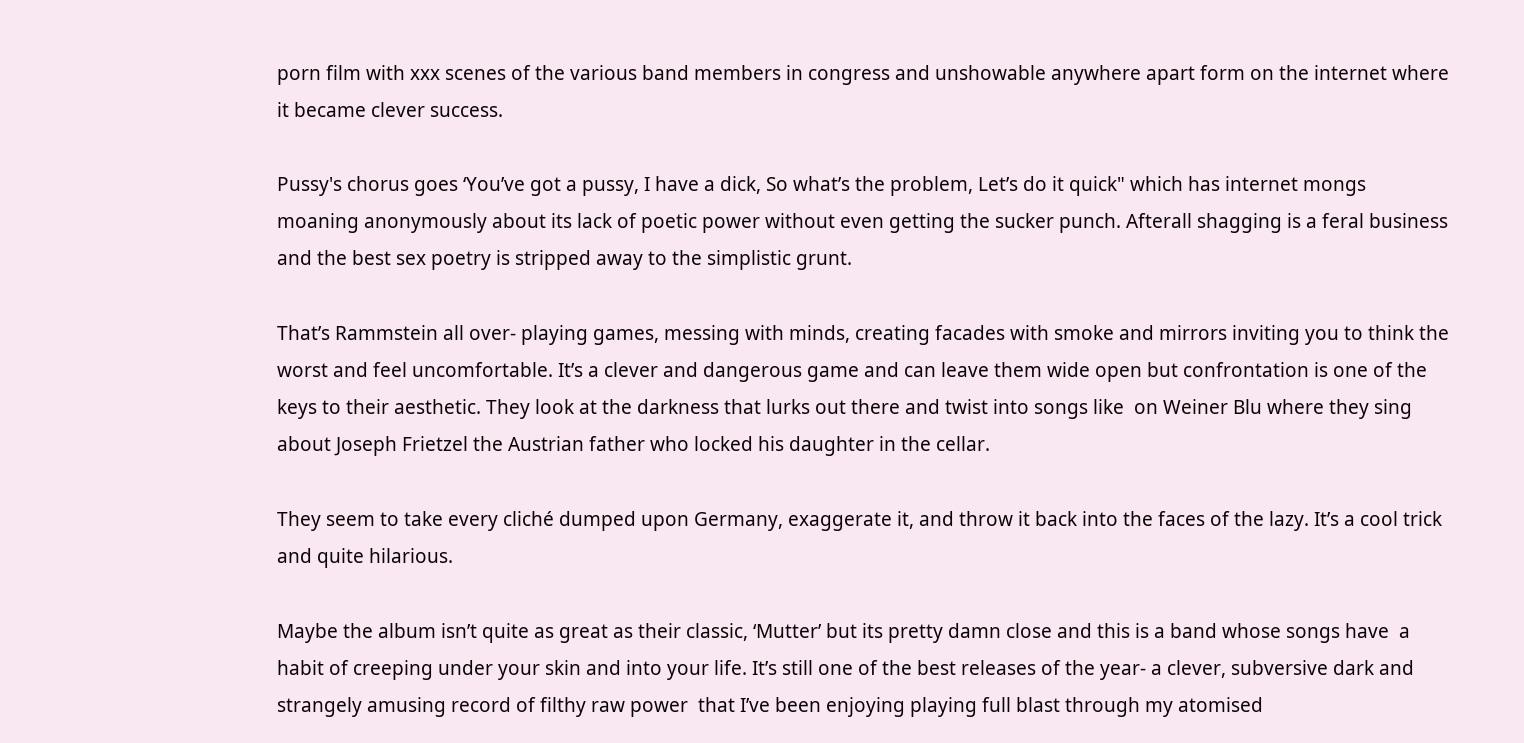porn film with xxx scenes of the various band members in congress and unshowable anywhere apart form on the internet where it became clever success.

Pussy's chorus goes ‘You’ve got a pussy, I have a dick, So what’s the problem, Let’s do it quick" which has internet mongs moaning anonymously about its lack of poetic power without even getting the sucker punch. Afterall shagging is a feral business and the best sex poetry is stripped away to the simplistic grunt.

That’s Rammstein all over- playing games, messing with minds, creating facades with smoke and mirrors inviting you to think the worst and feel uncomfortable. It’s a clever and dangerous game and can leave them wide open but confrontation is one of the keys to their aesthetic. They look at the darkness that lurks out there and twist into songs like  on Weiner Blu where they sing about Joseph Frietzel the Austrian father who locked his daughter in the cellar.

They seem to take every cliché dumped upon Germany, exaggerate it, and throw it back into the faces of the lazy. It’s a cool trick and quite hilarious.

Maybe the album isn’t quite as great as their classic, ‘Mutter’ but its pretty damn close and this is a band whose songs have  a habit of creeping under your skin and into your life. It’s still one of the best releases of the year- a clever, subversive dark and strangely amusing record of filthy raw power  that I’ve been enjoying playing full blast through my atomised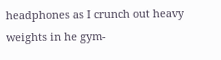headphones as I crunch out heavy weights in he gym-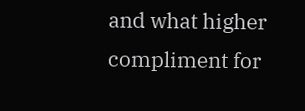and what higher compliment for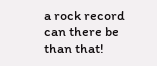a rock record can there be than that!